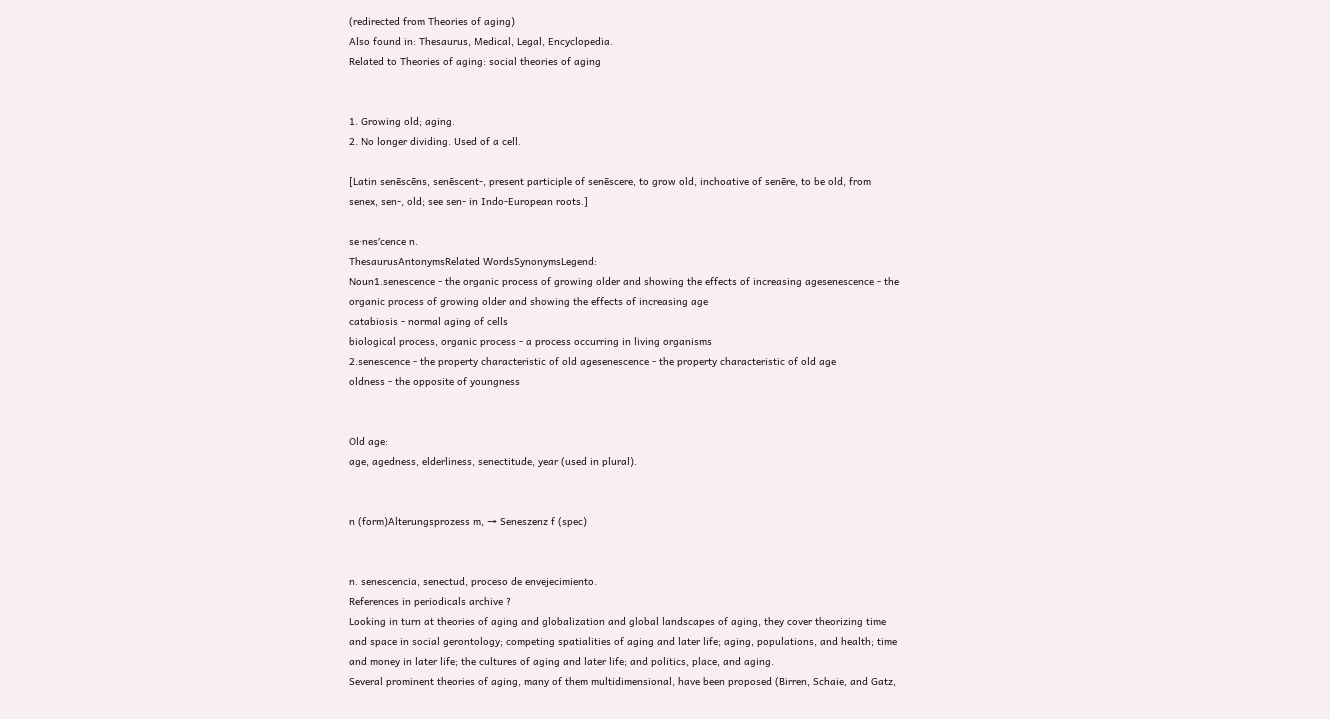(redirected from Theories of aging)
Also found in: Thesaurus, Medical, Legal, Encyclopedia.
Related to Theories of aging: social theories of aging


1. Growing old; aging.
2. No longer dividing. Used of a cell.

[Latin senēscēns, senēscent-, present participle of senēscere, to grow old, inchoative of senēre, to be old, from senex, sen-, old; see sen- in Indo-European roots.]

se·nes′cence n.
ThesaurusAntonymsRelated WordsSynonymsLegend:
Noun1.senescence - the organic process of growing older and showing the effects of increasing agesenescence - the organic process of growing older and showing the effects of increasing age
catabiosis - normal aging of cells
biological process, organic process - a process occurring in living organisms
2.senescence - the property characteristic of old agesenescence - the property characteristic of old age
oldness - the opposite of youngness


Old age:
age, agedness, elderliness, senectitude, year (used in plural).


n (form)Alterungsprozess m, → Seneszenz f (spec)


n. senescencia, senectud, proceso de envejecimiento.
References in periodicals archive ?
Looking in turn at theories of aging and globalization and global landscapes of aging, they cover theorizing time and space in social gerontology; competing spatialities of aging and later life; aging, populations, and health; time and money in later life; the cultures of aging and later life; and politics, place, and aging.
Several prominent theories of aging, many of them multidimensional, have been proposed (Birren, Schaie, and Gatz,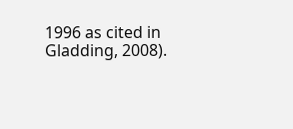1996 as cited in Gladding, 2008).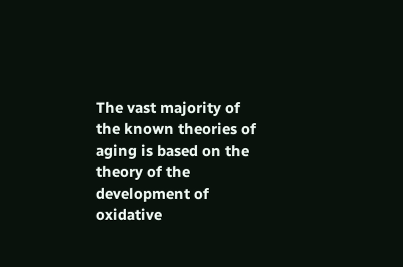The vast majority of the known theories of aging is based on the theory of the development of oxidative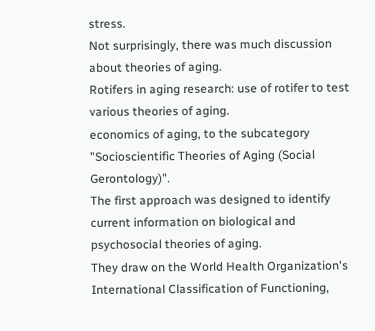stress.
Not surprisingly, there was much discussion about theories of aging.
Rotifers in aging research: use of rotifer to test various theories of aging.
economics of aging, to the subcategory "Socioscientific Theories of Aging (Social Gerontology)".
The first approach was designed to identify current information on biological and psychosocial theories of aging.
They draw on the World Health Organization's International Classification of Functioning,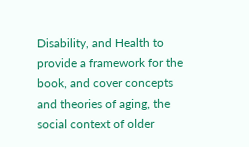Disability, and Health to provide a framework for the book, and cover concepts and theories of aging, the social context of older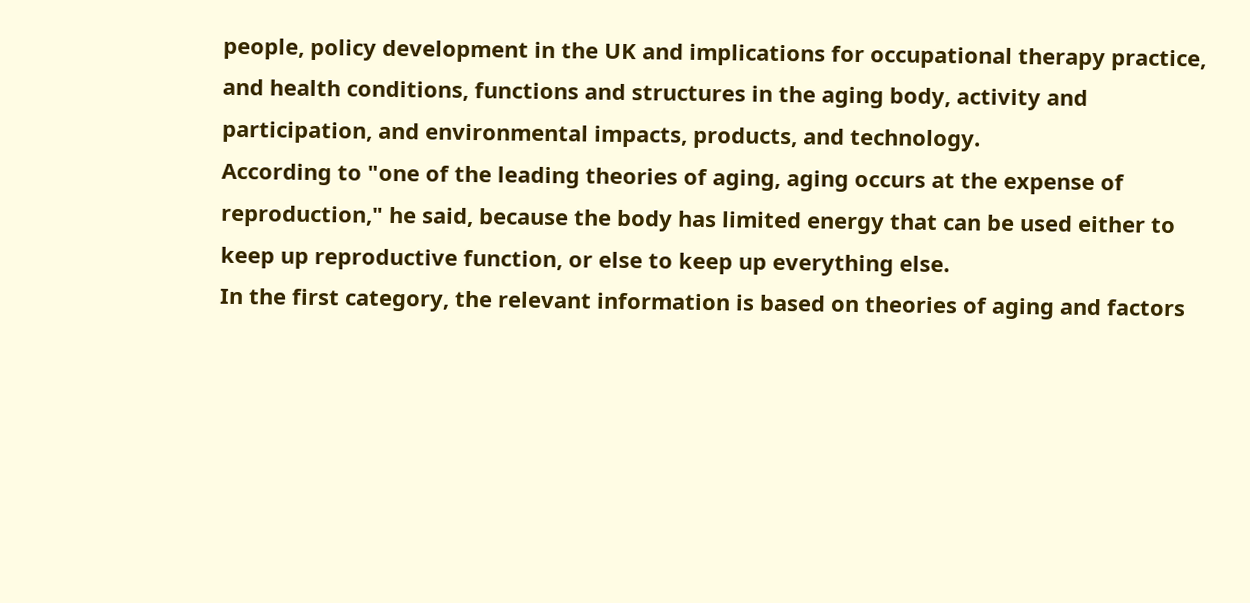people, policy development in the UK and implications for occupational therapy practice, and health conditions, functions and structures in the aging body, activity and participation, and environmental impacts, products, and technology.
According to "one of the leading theories of aging, aging occurs at the expense of reproduction," he said, because the body has limited energy that can be used either to keep up reproductive function, or else to keep up everything else.
In the first category, the relevant information is based on theories of aging and factors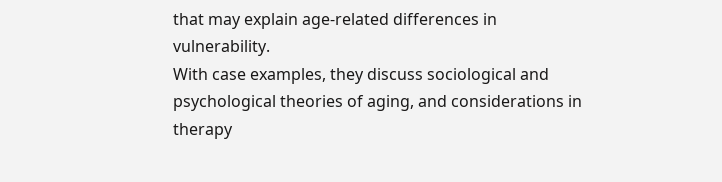that may explain age-related differences in vulnerability.
With case examples, they discuss sociological and psychological theories of aging, and considerations in therapy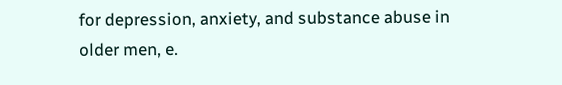for depression, anxiety, and substance abuse in older men, e.